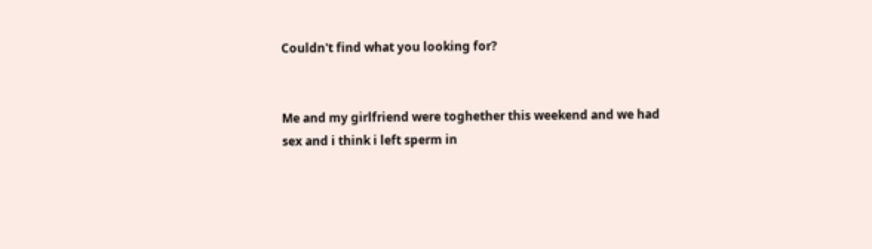Couldn't find what you looking for?


Me and my girlfriend were toghether this weekend and we had sex and i think i left sperm in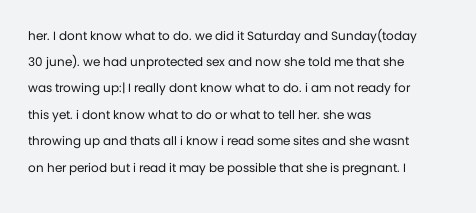her. I dont know what to do. we did it Saturday and Sunday(today 30 june). we had unprotected sex and now she told me that she was trowing up:| I really dont know what to do. i am not ready for this yet. i dont know what to do or what to tell her. she was throwing up and thats all i know i read some sites and she wasnt on her period but i read it may be possible that she is pregnant. I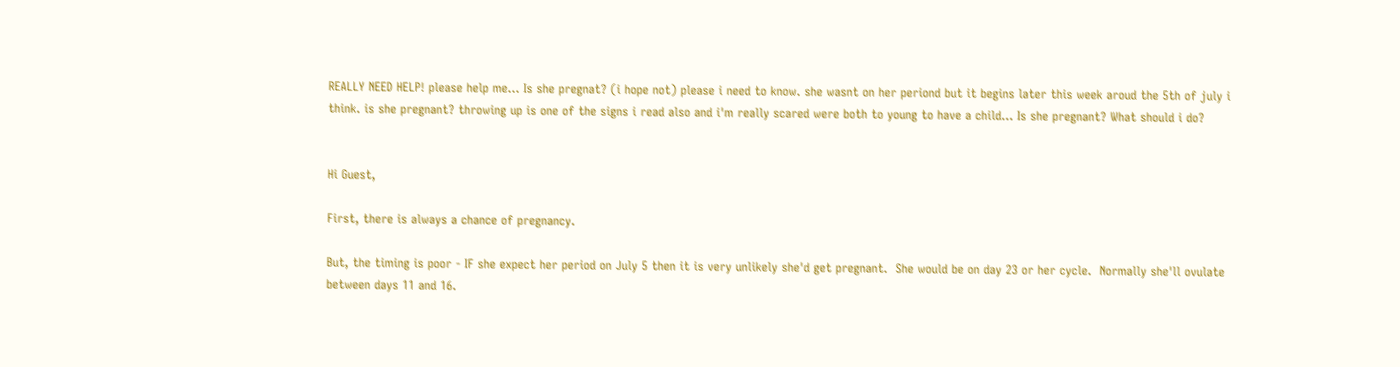REALLY NEED HELP! please help me... Is she pregnat? (i hope not) please i need to know. she wasnt on her periond but it begins later this week aroud the 5th of july i think. is she pregnant? throwing up is one of the signs i read also and i'm really scared were both to young to have a child... Is she pregnant? What should i do?


Hi Guest,

First, there is always a chance of pregnancy.

But, the timing is poor - IF she expect her period on July 5 then it is very unlikely she'd get pregnant.  She would be on day 23 or her cycle.  Normally she'll ovulate between days 11 and 16.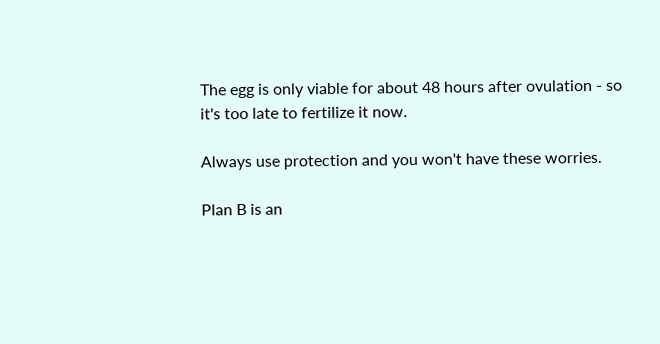The egg is only viable for about 48 hours after ovulation - so it's too late to fertilize it now.

Always use protection and you won't have these worries.

Plan B is an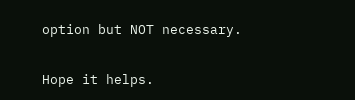option but NOT necessary.

Hope it helps.